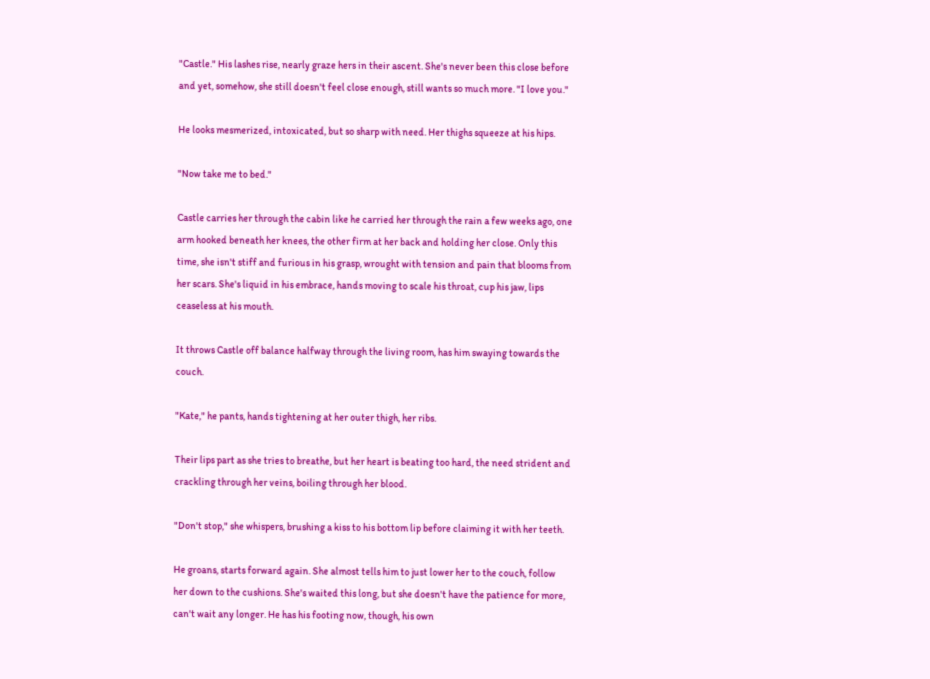"Castle." His lashes rise, nearly graze hers in their ascent. She's never been this close before and yet, somehow, she still doesn't feel close enough, still wants so much more. "I love you."

He looks mesmerized, intoxicated, but so sharp with need. Her thighs squeeze at his hips.

"Now take me to bed."

Castle carries her through the cabin like he carried her through the rain a few weeks ago, one arm hooked beneath her knees, the other firm at her back and holding her close. Only this time, she isn't stiff and furious in his grasp, wrought with tension and pain that blooms from her scars. She's liquid in his embrace, hands moving to scale his throat, cup his jaw, lips ceaseless at his mouth.

It throws Castle off balance halfway through the living room, has him swaying towards the couch.

"Kate," he pants, hands tightening at her outer thigh, her ribs.

Their lips part as she tries to breathe, but her heart is beating too hard, the need strident and crackling through her veins, boiling through her blood.

"Don't stop," she whispers, brushing a kiss to his bottom lip before claiming it with her teeth.

He groans, starts forward again. She almost tells him to just lower her to the couch, follow her down to the cushions. She's waited this long, but she doesn't have the patience for more, can't wait any longer. He has his footing now, though, his own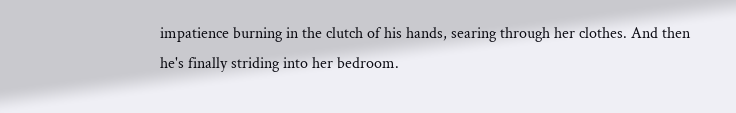impatience burning in the clutch of his hands, searing through her clothes. And then he's finally striding into her bedroom.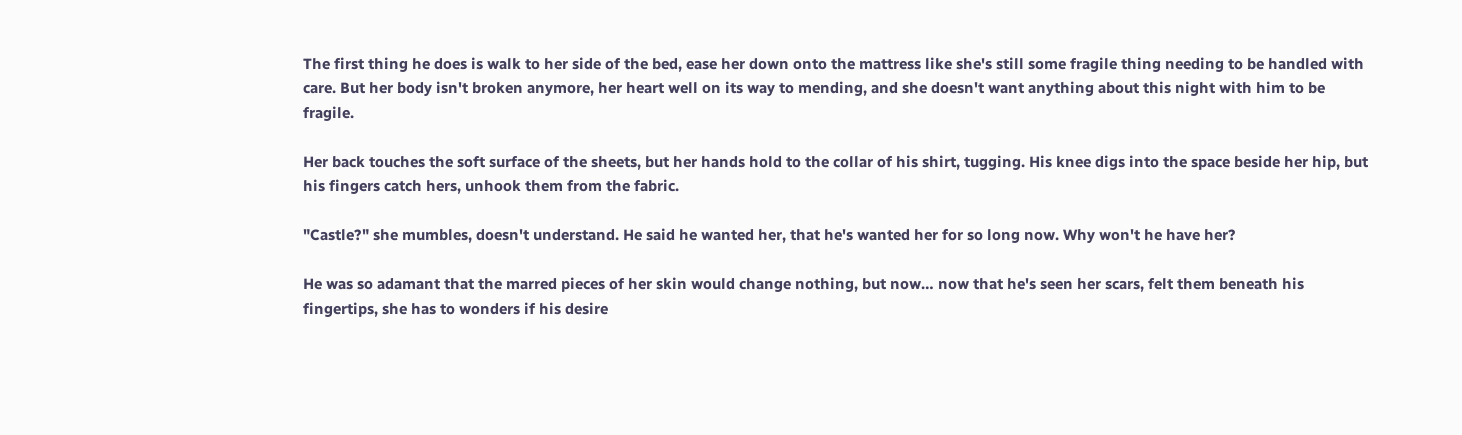The first thing he does is walk to her side of the bed, ease her down onto the mattress like she's still some fragile thing needing to be handled with care. But her body isn't broken anymore, her heart well on its way to mending, and she doesn't want anything about this night with him to be fragile.

Her back touches the soft surface of the sheets, but her hands hold to the collar of his shirt, tugging. His knee digs into the space beside her hip, but his fingers catch hers, unhook them from the fabric.

"Castle?" she mumbles, doesn't understand. He said he wanted her, that he's wanted her for so long now. Why won't he have her?

He was so adamant that the marred pieces of her skin would change nothing, but now… now that he's seen her scars, felt them beneath his fingertips, she has to wonders if his desire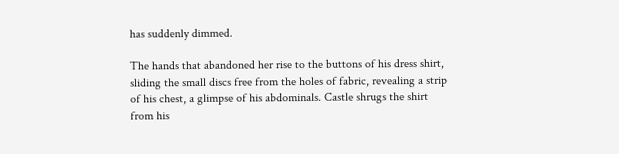has suddenly dimmed.

The hands that abandoned her rise to the buttons of his dress shirt, sliding the small discs free from the holes of fabric, revealing a strip of his chest, a glimpse of his abdominals. Castle shrugs the shirt from his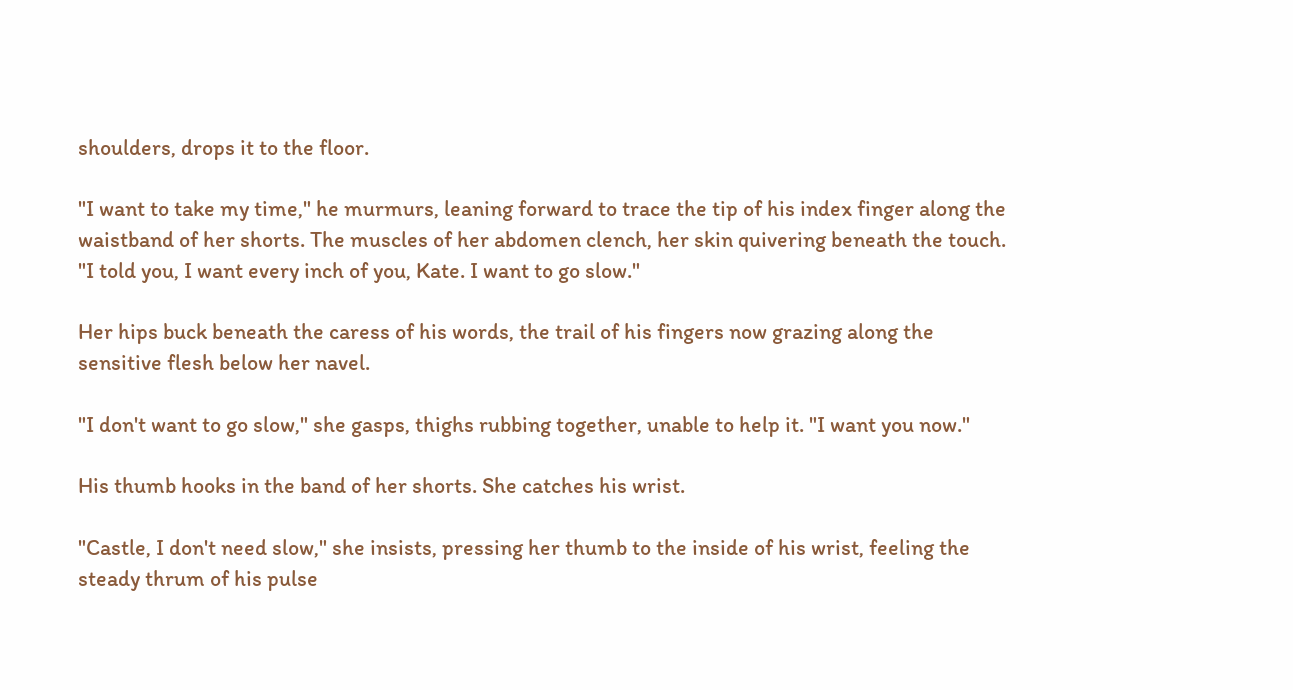shoulders, drops it to the floor.

"I want to take my time," he murmurs, leaning forward to trace the tip of his index finger along the waistband of her shorts. The muscles of her abdomen clench, her skin quivering beneath the touch. "I told you, I want every inch of you, Kate. I want to go slow."

Her hips buck beneath the caress of his words, the trail of his fingers now grazing along the sensitive flesh below her navel.

"I don't want to go slow," she gasps, thighs rubbing together, unable to help it. "I want you now."

His thumb hooks in the band of her shorts. She catches his wrist.

"Castle, I don't need slow," she insists, pressing her thumb to the inside of his wrist, feeling the steady thrum of his pulse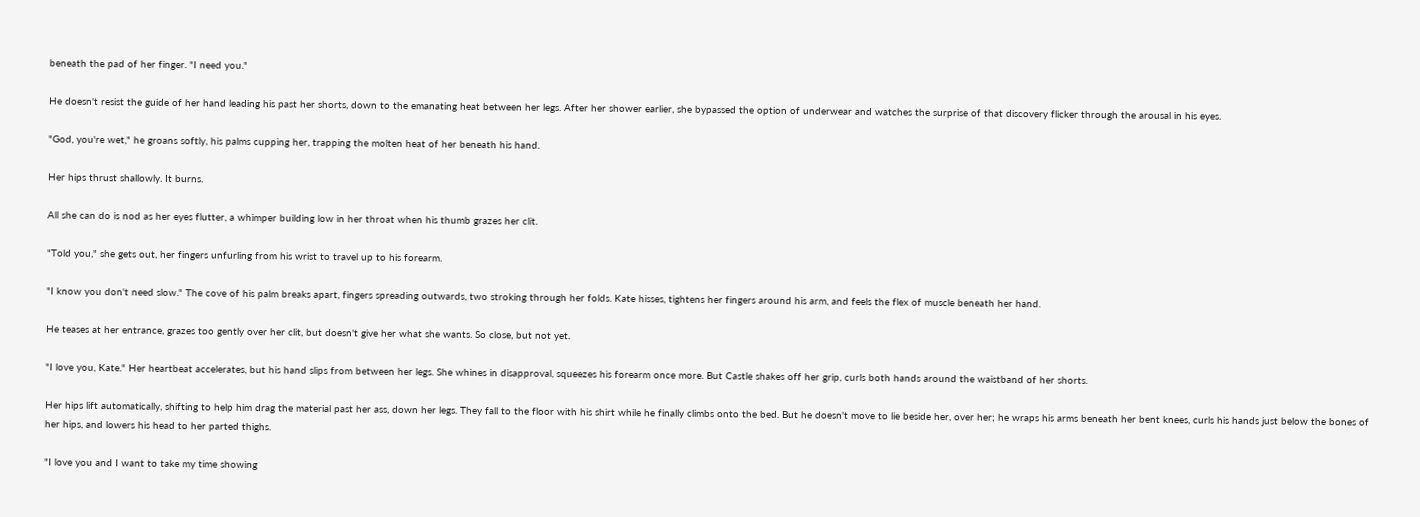beneath the pad of her finger. "I need you."

He doesn't resist the guide of her hand leading his past her shorts, down to the emanating heat between her legs. After her shower earlier, she bypassed the option of underwear and watches the surprise of that discovery flicker through the arousal in his eyes.

"God, you're wet," he groans softly, his palms cupping her, trapping the molten heat of her beneath his hand.

Her hips thrust shallowly. It burns.

All she can do is nod as her eyes flutter, a whimper building low in her throat when his thumb grazes her clit.

"Told you," she gets out, her fingers unfurling from his wrist to travel up to his forearm.

"I know you don't need slow." The cove of his palm breaks apart, fingers spreading outwards, two stroking through her folds. Kate hisses, tightens her fingers around his arm, and feels the flex of muscle beneath her hand.

He teases at her entrance, grazes too gently over her clit, but doesn't give her what she wants. So close, but not yet.

"I love you, Kate." Her heartbeat accelerates, but his hand slips from between her legs. She whines in disapproval, squeezes his forearm once more. But Castle shakes off her grip, curls both hands around the waistband of her shorts.

Her hips lift automatically, shifting to help him drag the material past her ass, down her legs. They fall to the floor with his shirt while he finally climbs onto the bed. But he doesn't move to lie beside her, over her; he wraps his arms beneath her bent knees, curls his hands just below the bones of her hips, and lowers his head to her parted thighs.

"I love you and I want to take my time showing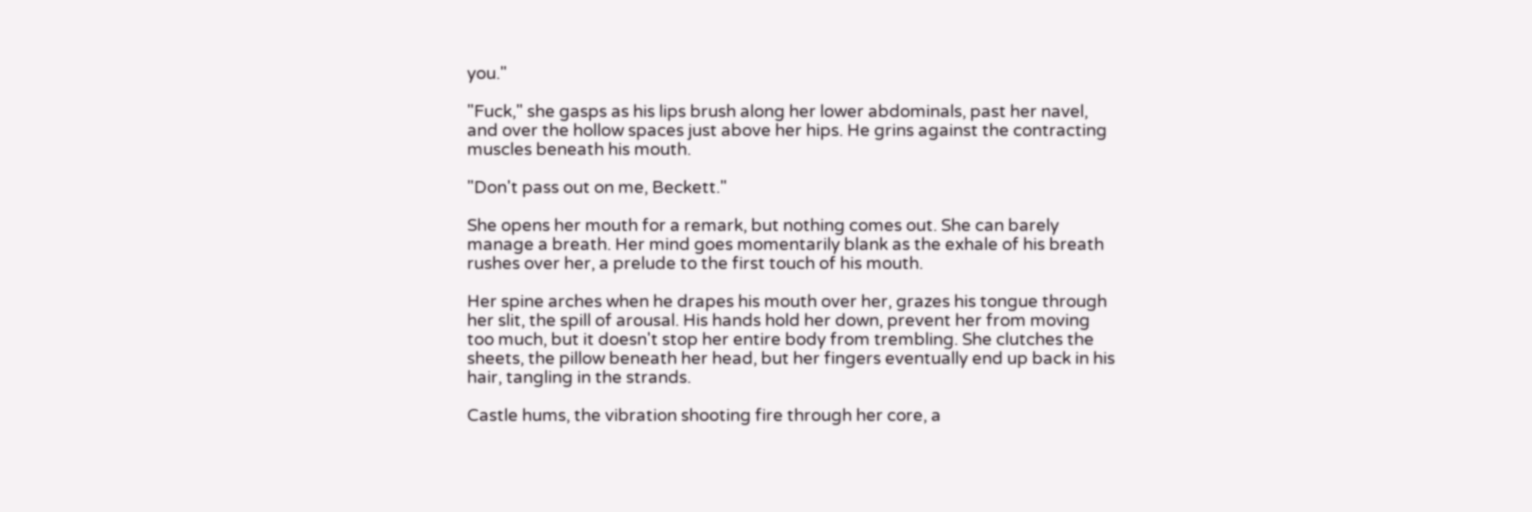you."

"Fuck," she gasps as his lips brush along her lower abdominals, past her navel, and over the hollow spaces just above her hips. He grins against the contracting muscles beneath his mouth.

"Don't pass out on me, Beckett."

She opens her mouth for a remark, but nothing comes out. She can barely manage a breath. Her mind goes momentarily blank as the exhale of his breath rushes over her, a prelude to the first touch of his mouth.

Her spine arches when he drapes his mouth over her, grazes his tongue through her slit, the spill of arousal. His hands hold her down, prevent her from moving too much, but it doesn't stop her entire body from trembling. She clutches the sheets, the pillow beneath her head, but her fingers eventually end up back in his hair, tangling in the strands.

Castle hums, the vibration shooting fire through her core, a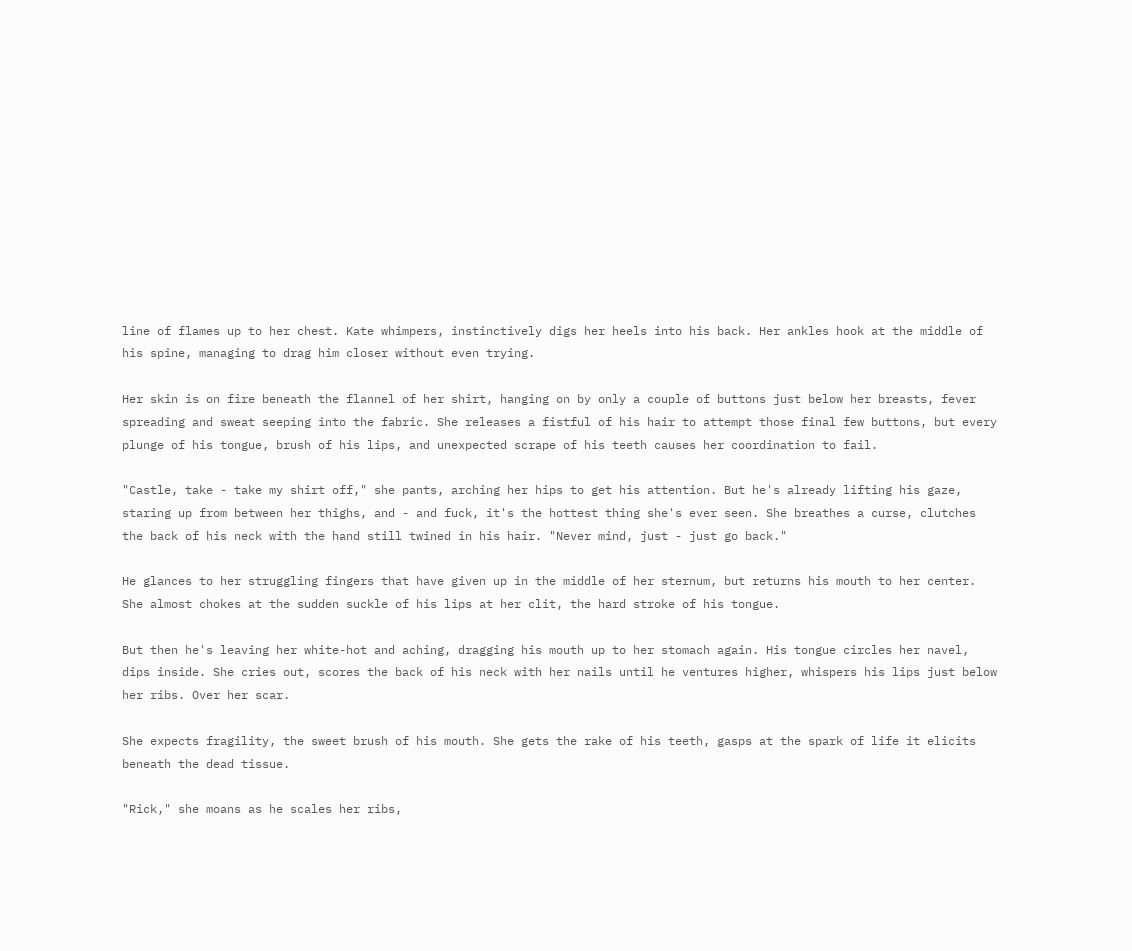line of flames up to her chest. Kate whimpers, instinctively digs her heels into his back. Her ankles hook at the middle of his spine, managing to drag him closer without even trying.

Her skin is on fire beneath the flannel of her shirt, hanging on by only a couple of buttons just below her breasts, fever spreading and sweat seeping into the fabric. She releases a fistful of his hair to attempt those final few buttons, but every plunge of his tongue, brush of his lips, and unexpected scrape of his teeth causes her coordination to fail.

"Castle, take - take my shirt off," she pants, arching her hips to get his attention. But he's already lifting his gaze, staring up from between her thighs, and - and fuck, it's the hottest thing she's ever seen. She breathes a curse, clutches the back of his neck with the hand still twined in his hair. "Never mind, just - just go back."

He glances to her struggling fingers that have given up in the middle of her sternum, but returns his mouth to her center. She almost chokes at the sudden suckle of his lips at her clit, the hard stroke of his tongue.

But then he's leaving her white-hot and aching, dragging his mouth up to her stomach again. His tongue circles her navel, dips inside. She cries out, scores the back of his neck with her nails until he ventures higher, whispers his lips just below her ribs. Over her scar.

She expects fragility, the sweet brush of his mouth. She gets the rake of his teeth, gasps at the spark of life it elicits beneath the dead tissue.

"Rick," she moans as he scales her ribs,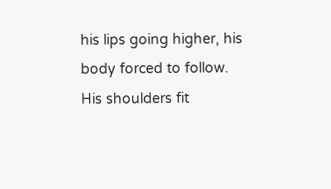his lips going higher, his body forced to follow. His shoulders fit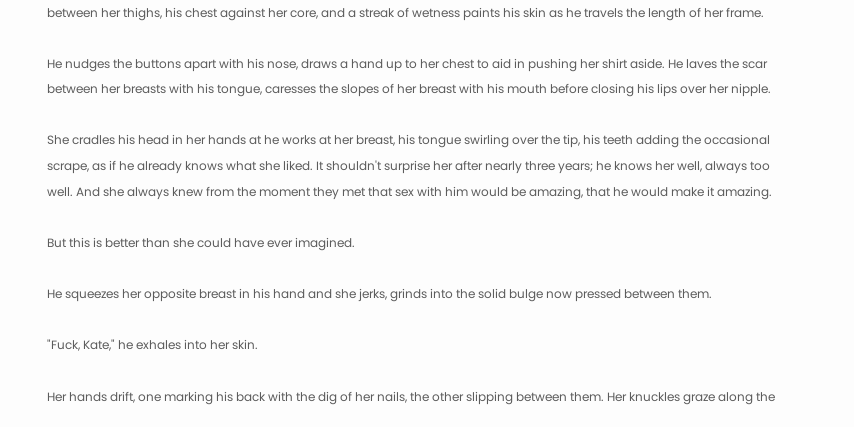between her thighs, his chest against her core, and a streak of wetness paints his skin as he travels the length of her frame.

He nudges the buttons apart with his nose, draws a hand up to her chest to aid in pushing her shirt aside. He laves the scar between her breasts with his tongue, caresses the slopes of her breast with his mouth before closing his lips over her nipple.

She cradles his head in her hands at he works at her breast, his tongue swirling over the tip, his teeth adding the occasional scrape, as if he already knows what she liked. It shouldn't surprise her after nearly three years; he knows her well, always too well. And she always knew from the moment they met that sex with him would be amazing, that he would make it amazing.

But this is better than she could have ever imagined.

He squeezes her opposite breast in his hand and she jerks, grinds into the solid bulge now pressed between them.

"Fuck, Kate," he exhales into her skin.

Her hands drift, one marking his back with the dig of her nails, the other slipping between them. Her knuckles graze along the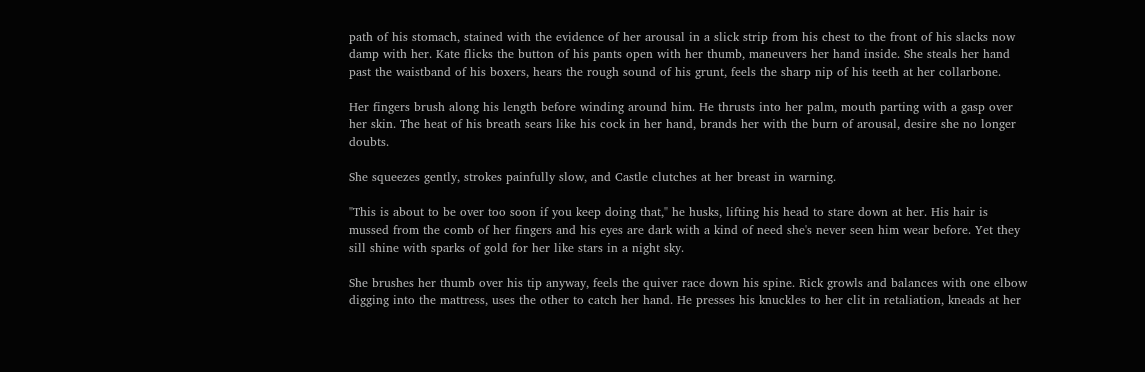path of his stomach, stained with the evidence of her arousal in a slick strip from his chest to the front of his slacks now damp with her. Kate flicks the button of his pants open with her thumb, maneuvers her hand inside. She steals her hand past the waistband of his boxers, hears the rough sound of his grunt, feels the sharp nip of his teeth at her collarbone.

Her fingers brush along his length before winding around him. He thrusts into her palm, mouth parting with a gasp over her skin. The heat of his breath sears like his cock in her hand, brands her with the burn of arousal, desire she no longer doubts.

She squeezes gently, strokes painfully slow, and Castle clutches at her breast in warning.

"This is about to be over too soon if you keep doing that," he husks, lifting his head to stare down at her. His hair is mussed from the comb of her fingers and his eyes are dark with a kind of need she's never seen him wear before. Yet they sill shine with sparks of gold for her like stars in a night sky.

She brushes her thumb over his tip anyway, feels the quiver race down his spine. Rick growls and balances with one elbow digging into the mattress, uses the other to catch her hand. He presses his knuckles to her clit in retaliation, kneads at her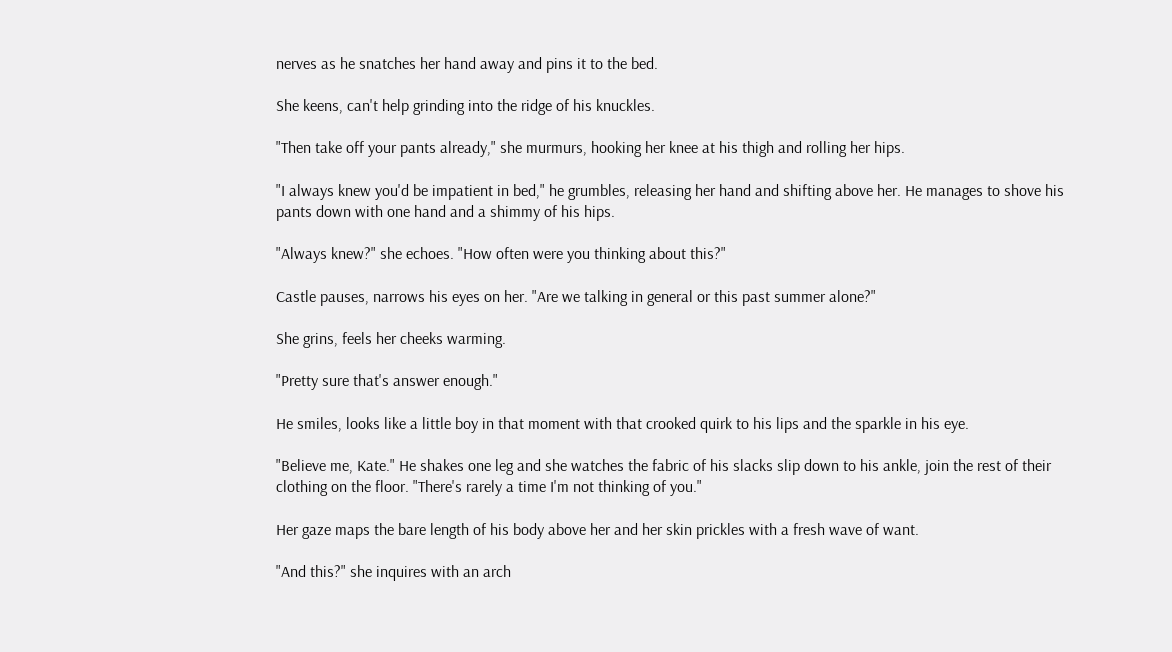nerves as he snatches her hand away and pins it to the bed.

She keens, can't help grinding into the ridge of his knuckles.

"Then take off your pants already," she murmurs, hooking her knee at his thigh and rolling her hips.

"I always knew you'd be impatient in bed," he grumbles, releasing her hand and shifting above her. He manages to shove his pants down with one hand and a shimmy of his hips.

"Always knew?" she echoes. "How often were you thinking about this?"

Castle pauses, narrows his eyes on her. "Are we talking in general or this past summer alone?"

She grins, feels her cheeks warming.

"Pretty sure that's answer enough."

He smiles, looks like a little boy in that moment with that crooked quirk to his lips and the sparkle in his eye.

"Believe me, Kate." He shakes one leg and she watches the fabric of his slacks slip down to his ankle, join the rest of their clothing on the floor. "There's rarely a time I'm not thinking of you."

Her gaze maps the bare length of his body above her and her skin prickles with a fresh wave of want.

"And this?" she inquires with an arch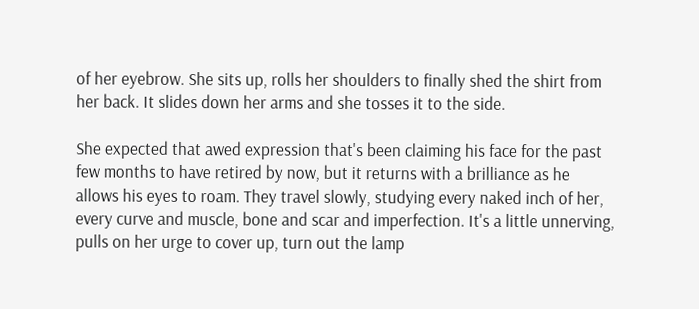of her eyebrow. She sits up, rolls her shoulders to finally shed the shirt from her back. It slides down her arms and she tosses it to the side.

She expected that awed expression that's been claiming his face for the past few months to have retired by now, but it returns with a brilliance as he allows his eyes to roam. They travel slowly, studying every naked inch of her, every curve and muscle, bone and scar and imperfection. It's a little unnerving, pulls on her urge to cover up, turn out the lamp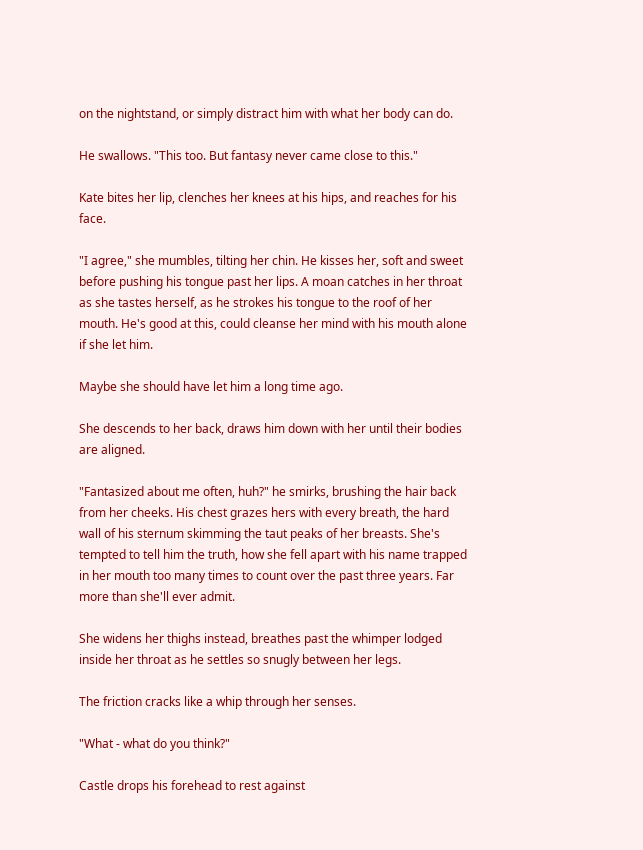on the nightstand, or simply distract him with what her body can do.

He swallows. "This too. But fantasy never came close to this."

Kate bites her lip, clenches her knees at his hips, and reaches for his face.

"I agree," she mumbles, tilting her chin. He kisses her, soft and sweet before pushing his tongue past her lips. A moan catches in her throat as she tastes herself, as he strokes his tongue to the roof of her mouth. He's good at this, could cleanse her mind with his mouth alone if she let him.

Maybe she should have let him a long time ago.

She descends to her back, draws him down with her until their bodies are aligned.

"Fantasized about me often, huh?" he smirks, brushing the hair back from her cheeks. His chest grazes hers with every breath, the hard wall of his sternum skimming the taut peaks of her breasts. She's tempted to tell him the truth, how she fell apart with his name trapped in her mouth too many times to count over the past three years. Far more than she'll ever admit.

She widens her thighs instead, breathes past the whimper lodged inside her throat as he settles so snugly between her legs.

The friction cracks like a whip through her senses.

"What - what do you think?"

Castle drops his forehead to rest against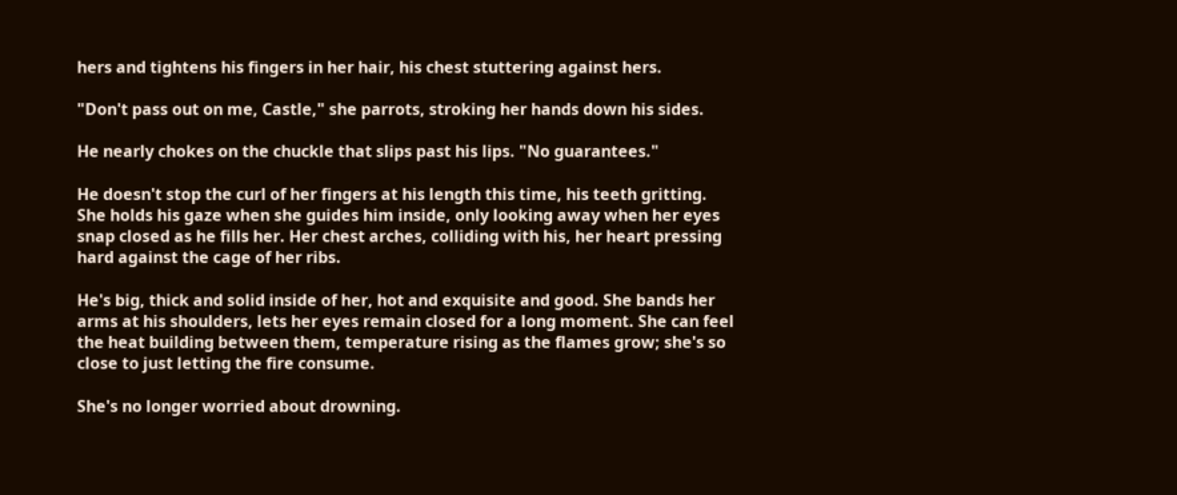hers and tightens his fingers in her hair, his chest stuttering against hers.

"Don't pass out on me, Castle," she parrots, stroking her hands down his sides.

He nearly chokes on the chuckle that slips past his lips. "No guarantees."

He doesn't stop the curl of her fingers at his length this time, his teeth gritting. She holds his gaze when she guides him inside, only looking away when her eyes snap closed as he fills her. Her chest arches, colliding with his, her heart pressing hard against the cage of her ribs.

He's big, thick and solid inside of her, hot and exquisite and good. She bands her arms at his shoulders, lets her eyes remain closed for a long moment. She can feel the heat building between them, temperature rising as the flames grow; she's so close to just letting the fire consume.

She's no longer worried about drowning.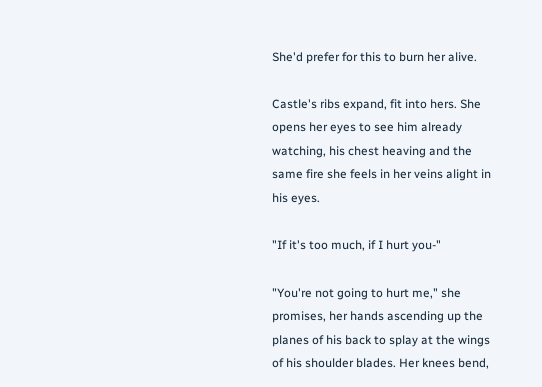She'd prefer for this to burn her alive.

Castle's ribs expand, fit into hers. She opens her eyes to see him already watching, his chest heaving and the same fire she feels in her veins alight in his eyes.

"If it's too much, if I hurt you-"

"You're not going to hurt me," she promises, her hands ascending up the planes of his back to splay at the wings of his shoulder blades. Her knees bend,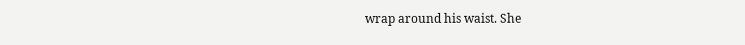wrap around his waist. She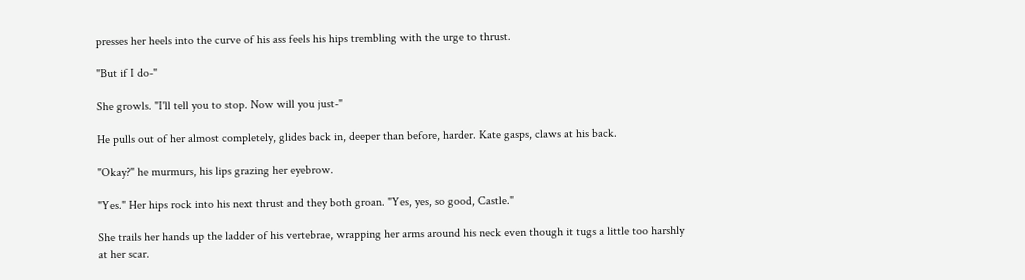presses her heels into the curve of his ass feels his hips trembling with the urge to thrust.

"But if I do-"

She growls. "I'll tell you to stop. Now will you just-"

He pulls out of her almost completely, glides back in, deeper than before, harder. Kate gasps, claws at his back.

"Okay?" he murmurs, his lips grazing her eyebrow.

"Yes." Her hips rock into his next thrust and they both groan. "Yes, yes, so good, Castle."

She trails her hands up the ladder of his vertebrae, wrapping her arms around his neck even though it tugs a little too harshly at her scar.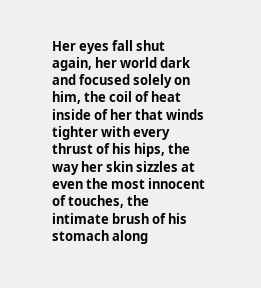Her eyes fall shut again, her world dark and focused solely on him, the coil of heat inside of her that winds tighter with every thrust of his hips, the way her skin sizzles at even the most innocent of touches, the intimate brush of his stomach along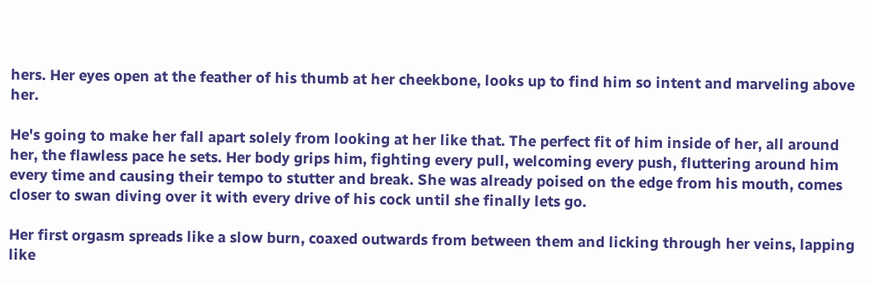hers. Her eyes open at the feather of his thumb at her cheekbone, looks up to find him so intent and marveling above her.

He's going to make her fall apart solely from looking at her like that. The perfect fit of him inside of her, all around her, the flawless pace he sets. Her body grips him, fighting every pull, welcoming every push, fluttering around him every time and causing their tempo to stutter and break. She was already poised on the edge from his mouth, comes closer to swan diving over it with every drive of his cock until she finally lets go.

Her first orgasm spreads like a slow burn, coaxed outwards from between them and licking through her veins, lapping like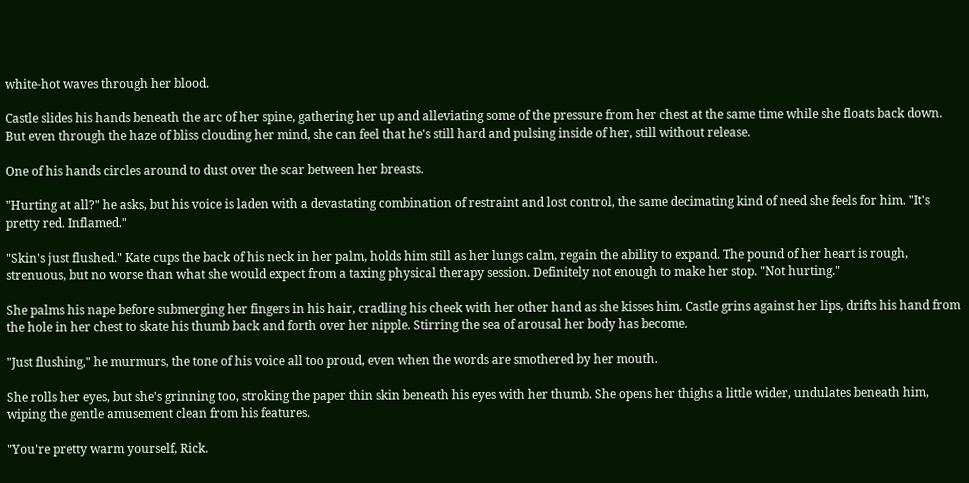white-hot waves through her blood.

Castle slides his hands beneath the arc of her spine, gathering her up and alleviating some of the pressure from her chest at the same time while she floats back down. But even through the haze of bliss clouding her mind, she can feel that he's still hard and pulsing inside of her, still without release.

One of his hands circles around to dust over the scar between her breasts.

"Hurting at all?" he asks, but his voice is laden with a devastating combination of restraint and lost control, the same decimating kind of need she feels for him. "It's pretty red. Inflamed."

"Skin's just flushed." Kate cups the back of his neck in her palm, holds him still as her lungs calm, regain the ability to expand. The pound of her heart is rough, strenuous, but no worse than what she would expect from a taxing physical therapy session. Definitely not enough to make her stop. "Not hurting."

She palms his nape before submerging her fingers in his hair, cradling his cheek with her other hand as she kisses him. Castle grins against her lips, drifts his hand from the hole in her chest to skate his thumb back and forth over her nipple. Stirring the sea of arousal her body has become.

"Just flushing," he murmurs, the tone of his voice all too proud, even when the words are smothered by her mouth.

She rolls her eyes, but she's grinning too, stroking the paper thin skin beneath his eyes with her thumb. She opens her thighs a little wider, undulates beneath him, wiping the gentle amusement clean from his features.

"You're pretty warm yourself, Rick.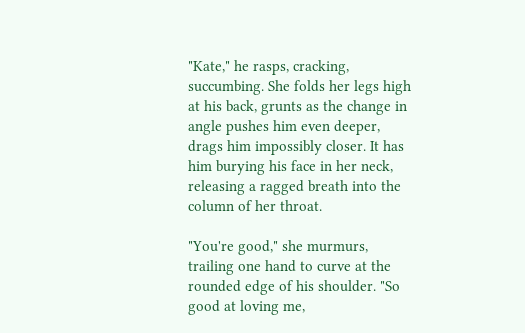"Kate," he rasps, cracking, succumbing. She folds her legs high at his back, grunts as the change in angle pushes him even deeper, drags him impossibly closer. It has him burying his face in her neck, releasing a ragged breath into the column of her throat.

"You're good," she murmurs, trailing one hand to curve at the rounded edge of his shoulder. "So good at loving me,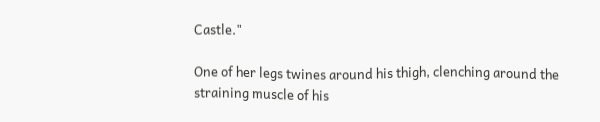Castle."

One of her legs twines around his thigh, clenching around the straining muscle of his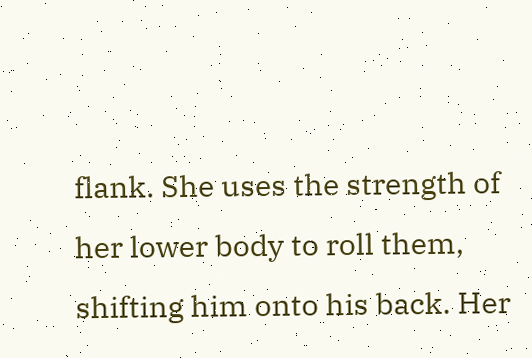flank. She uses the strength of her lower body to roll them, shifting him onto his back. Her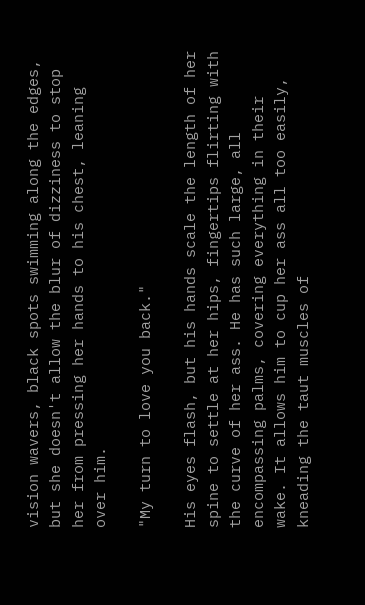vision wavers, black spots swimming along the edges, but she doesn't allow the blur of dizziness to stop her from pressing her hands to his chest, leaning over him.

"My turn to love you back."

His eyes flash, but his hands scale the length of her spine to settle at her hips, fingertips flirting with the curve of her ass. He has such large, all encompassing palms, covering everything in their wake. It allows him to cup her ass all too easily, kneading the taut muscles of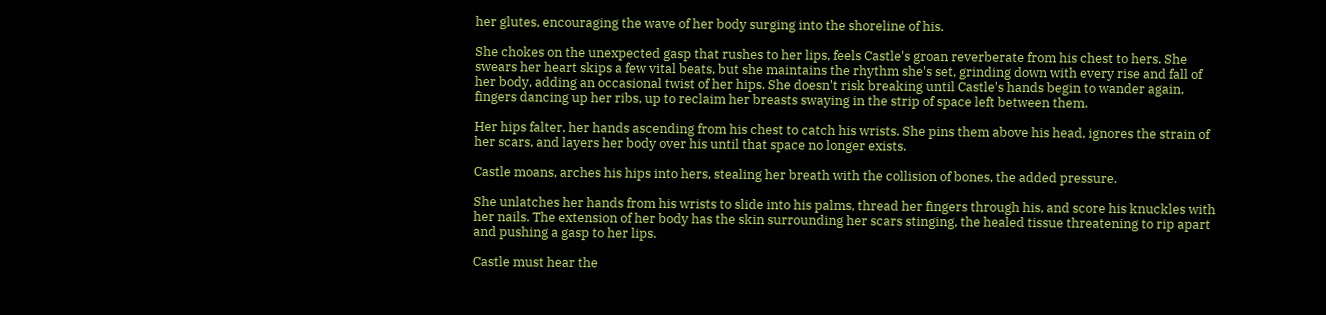her glutes, encouraging the wave of her body surging into the shoreline of his.

She chokes on the unexpected gasp that rushes to her lips, feels Castle's groan reverberate from his chest to hers. She swears her heart skips a few vital beats, but she maintains the rhythm she's set, grinding down with every rise and fall of her body, adding an occasional twist of her hips. She doesn't risk breaking until Castle's hands begin to wander again, fingers dancing up her ribs, up to reclaim her breasts swaying in the strip of space left between them.

Her hips falter, her hands ascending from his chest to catch his wrists. She pins them above his head, ignores the strain of her scars, and layers her body over his until that space no longer exists.

Castle moans, arches his hips into hers, stealing her breath with the collision of bones, the added pressure.

She unlatches her hands from his wrists to slide into his palms, thread her fingers through his, and score his knuckles with her nails. The extension of her body has the skin surrounding her scars stinging, the healed tissue threatening to rip apart and pushing a gasp to her lips.

Castle must hear the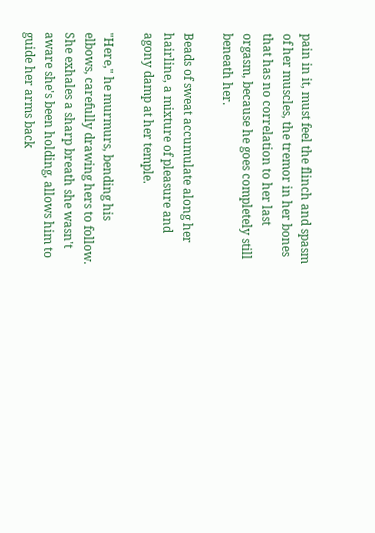pain in it, must feel the flinch and spasm of her muscles, the tremor in her bones that has no correlation to her last orgasm, because he goes completely still beneath her.

Beads of sweat accumulate along her hairline, a mixture of pleasure and agony damp at her temple.

"Here," he murmurs, bending his elbows, carefully drawing hers to follow. She exhales a sharp breath she wasn't aware she's been holding, allows him to guide her arms back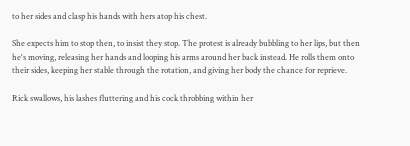to her sides and clasp his hands with hers atop his chest.

She expects him to stop then, to insist they stop. The protest is already bubbling to her lips, but then he's moving, releasing her hands and looping his arms around her back instead. He rolls them onto their sides, keeping her stable through the rotation, and giving her body the chance for reprieve.

Rick swallows, his lashes fluttering and his cock throbbing within her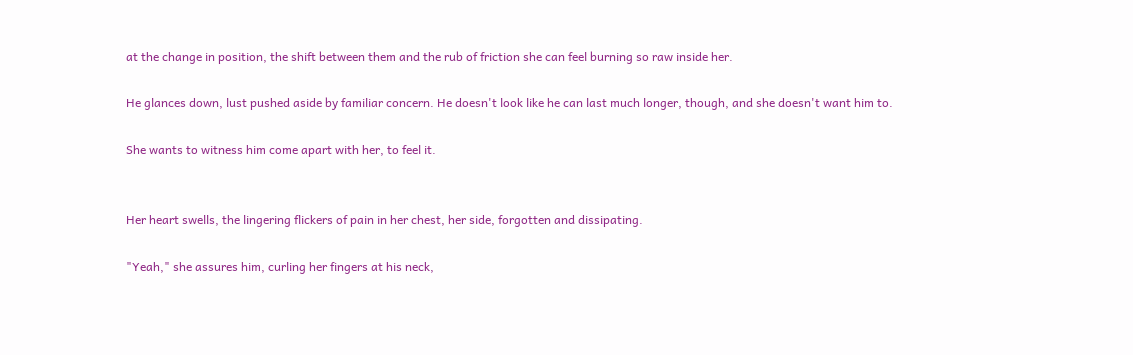at the change in position, the shift between them and the rub of friction she can feel burning so raw inside her.

He glances down, lust pushed aside by familiar concern. He doesn't look like he can last much longer, though, and she doesn't want him to.

She wants to witness him come apart with her, to feel it.


Her heart swells, the lingering flickers of pain in her chest, her side, forgotten and dissipating.

"Yeah," she assures him, curling her fingers at his neck,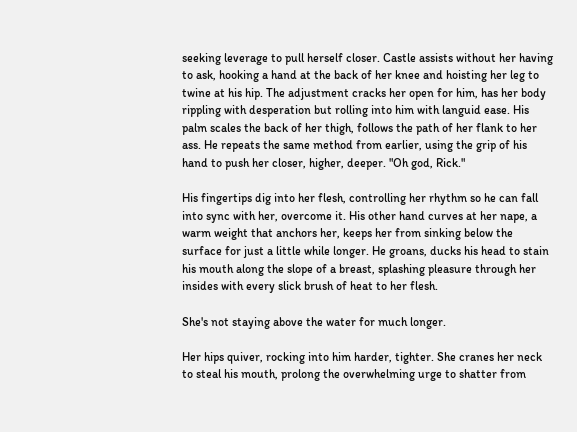seeking leverage to pull herself closer. Castle assists without her having to ask, hooking a hand at the back of her knee and hoisting her leg to twine at his hip. The adjustment cracks her open for him, has her body rippling with desperation but rolling into him with languid ease. His palm scales the back of her thigh, follows the path of her flank to her ass. He repeats the same method from earlier, using the grip of his hand to push her closer, higher, deeper. "Oh god, Rick."

His fingertips dig into her flesh, controlling her rhythm so he can fall into sync with her, overcome it. His other hand curves at her nape, a warm weight that anchors her, keeps her from sinking below the surface for just a little while longer. He groans, ducks his head to stain his mouth along the slope of a breast, splashing pleasure through her insides with every slick brush of heat to her flesh.

She's not staying above the water for much longer.

Her hips quiver, rocking into him harder, tighter. She cranes her neck to steal his mouth, prolong the overwhelming urge to shatter from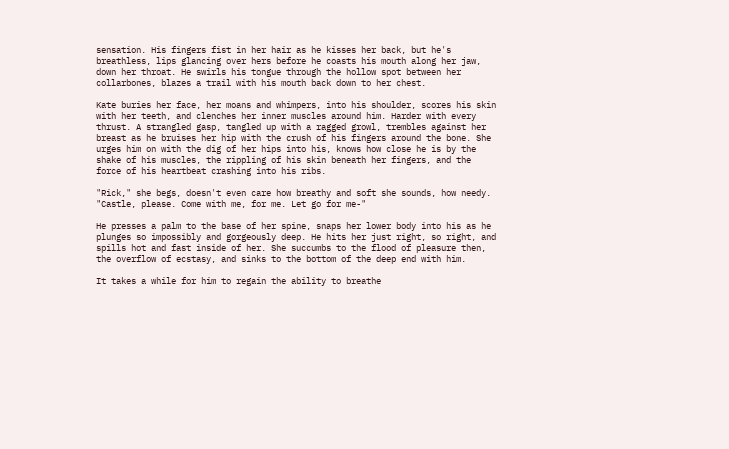sensation. His fingers fist in her hair as he kisses her back, but he's breathless, lips glancing over hers before he coasts his mouth along her jaw, down her throat. He swirls his tongue through the hollow spot between her collarbones, blazes a trail with his mouth back down to her chest.

Kate buries her face, her moans and whimpers, into his shoulder, scores his skin with her teeth, and clenches her inner muscles around him. Harder with every thrust. A strangled gasp, tangled up with a ragged growl, trembles against her breast as he bruises her hip with the crush of his fingers around the bone. She urges him on with the dig of her hips into his, knows how close he is by the shake of his muscles, the rippling of his skin beneath her fingers, and the force of his heartbeat crashing into his ribs.

"Rick," she begs, doesn't even care how breathy and soft she sounds, how needy. "Castle, please. Come with me, for me. Let go for me-"

He presses a palm to the base of her spine, snaps her lower body into his as he plunges so impossibly and gorgeously deep. He hits her just right, so right, and spills hot and fast inside of her. She succumbs to the flood of pleasure then, the overflow of ecstasy, and sinks to the bottom of the deep end with him.

It takes a while for him to regain the ability to breathe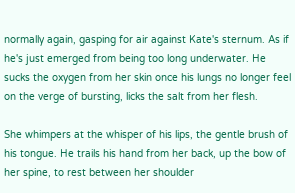normally again, gasping for air against Kate's sternum. As if he's just emerged from being too long underwater. He sucks the oxygen from her skin once his lungs no longer feel on the verge of bursting, licks the salt from her flesh.

She whimpers at the whisper of his lips, the gentle brush of his tongue. He trails his hand from her back, up the bow of her spine, to rest between her shoulder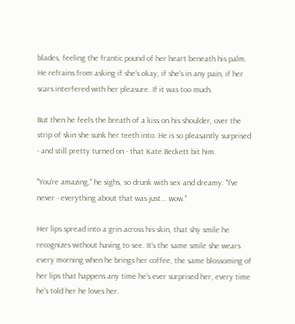blades, feeling the frantic pound of her heart beneath his palm. He refrains from asking if she's okay, if she's in any pain, if her scars interfered with her pleasure. If it was too much.

But then he feels the breath of a kiss on his shoulder, over the strip of skin she sunk her teeth into. He is so pleasantly surprised - and still pretty turned on - that Kate Beckett bit him.

"You're amazing," he sighs, so drunk with sex and dreamy. "I've never - everything about that was just... wow."

Her lips spread into a grin across his skin, that shy smile he recognizes without having to see. It's the same smile she wears every morning when he brings her coffee, the same blossoming of her lips that happens any time he's ever surprised her, every time he's told her he loves her.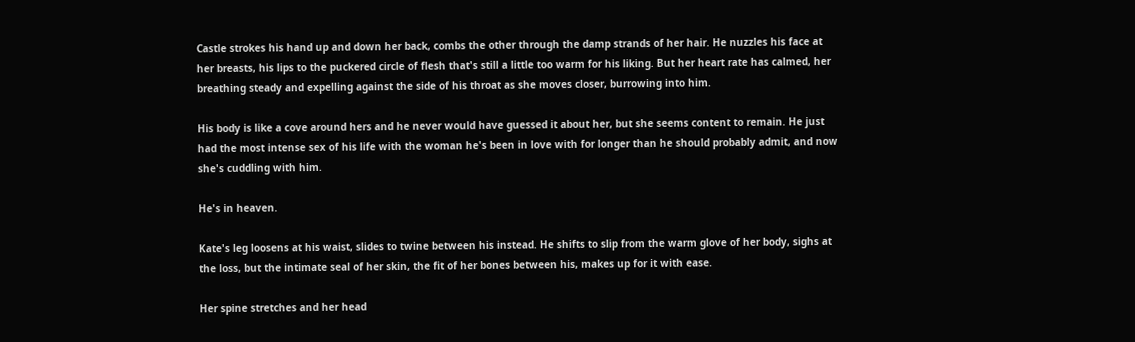Castle strokes his hand up and down her back, combs the other through the damp strands of her hair. He nuzzles his face at her breasts, his lips to the puckered circle of flesh that's still a little too warm for his liking. But her heart rate has calmed, her breathing steady and expelling against the side of his throat as she moves closer, burrowing into him.

His body is like a cove around hers and he never would have guessed it about her, but she seems content to remain. He just had the most intense sex of his life with the woman he's been in love with for longer than he should probably admit, and now she's cuddling with him.

He's in heaven.

Kate's leg loosens at his waist, slides to twine between his instead. He shifts to slip from the warm glove of her body, sighs at the loss, but the intimate seal of her skin, the fit of her bones between his, makes up for it with ease.

Her spine stretches and her head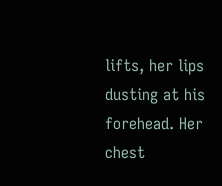lifts, her lips dusting at his forehead. Her chest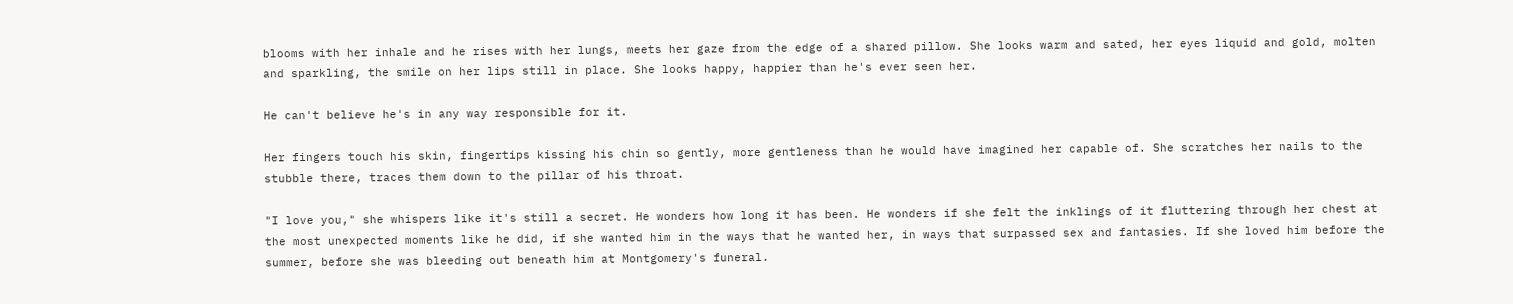blooms with her inhale and he rises with her lungs, meets her gaze from the edge of a shared pillow. She looks warm and sated, her eyes liquid and gold, molten and sparkling, the smile on her lips still in place. She looks happy, happier than he's ever seen her.

He can't believe he's in any way responsible for it.

Her fingers touch his skin, fingertips kissing his chin so gently, more gentleness than he would have imagined her capable of. She scratches her nails to the stubble there, traces them down to the pillar of his throat.

"I love you," she whispers like it's still a secret. He wonders how long it has been. He wonders if she felt the inklings of it fluttering through her chest at the most unexpected moments like he did, if she wanted him in the ways that he wanted her, in ways that surpassed sex and fantasies. If she loved him before the summer, before she was bleeding out beneath him at Montgomery's funeral.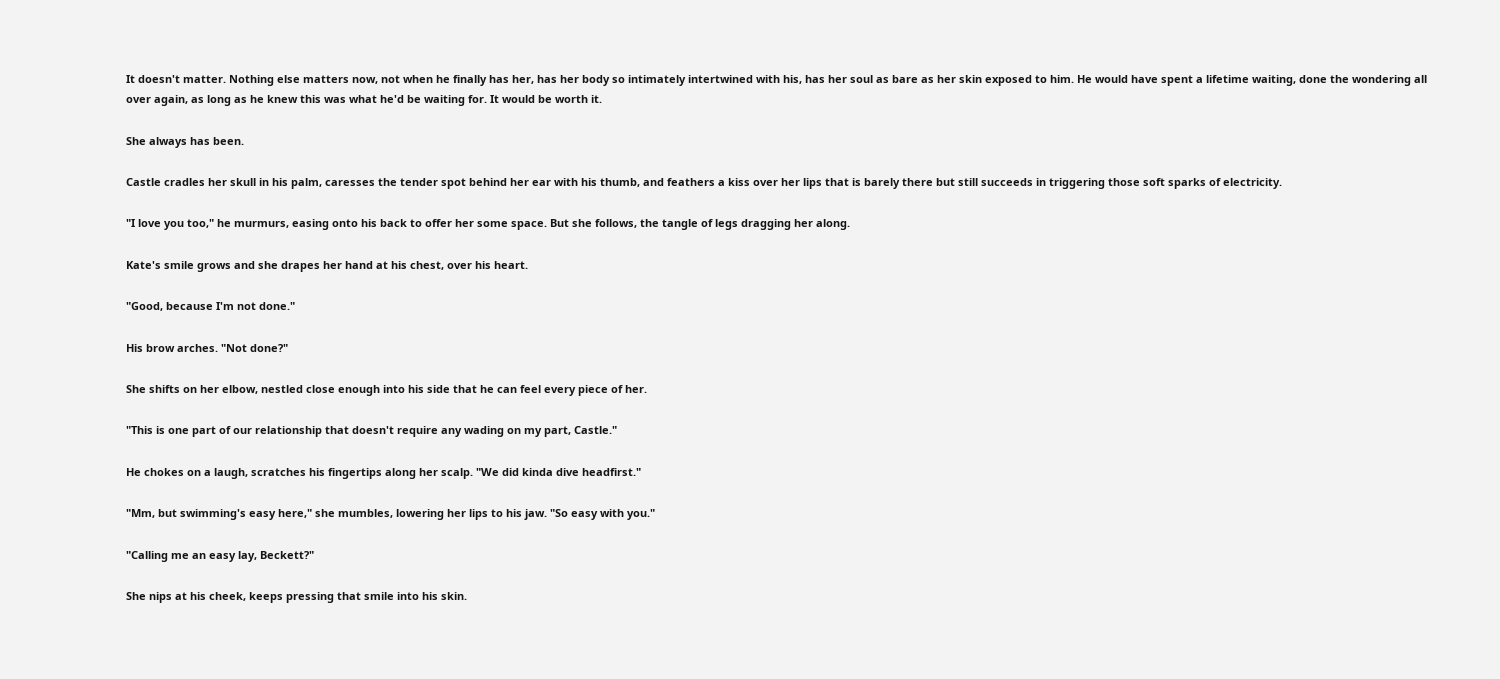It doesn't matter. Nothing else matters now, not when he finally has her, has her body so intimately intertwined with his, has her soul as bare as her skin exposed to him. He would have spent a lifetime waiting, done the wondering all over again, as long as he knew this was what he'd be waiting for. It would be worth it.

She always has been.

Castle cradles her skull in his palm, caresses the tender spot behind her ear with his thumb, and feathers a kiss over her lips that is barely there but still succeeds in triggering those soft sparks of electricity.

"I love you too," he murmurs, easing onto his back to offer her some space. But she follows, the tangle of legs dragging her along.

Kate's smile grows and she drapes her hand at his chest, over his heart.

"Good, because I'm not done."

His brow arches. "Not done?"

She shifts on her elbow, nestled close enough into his side that he can feel every piece of her.

"This is one part of our relationship that doesn't require any wading on my part, Castle."

He chokes on a laugh, scratches his fingertips along her scalp. "We did kinda dive headfirst."

"Mm, but swimming's easy here," she mumbles, lowering her lips to his jaw. "So easy with you."

"Calling me an easy lay, Beckett?"

She nips at his cheek, keeps pressing that smile into his skin.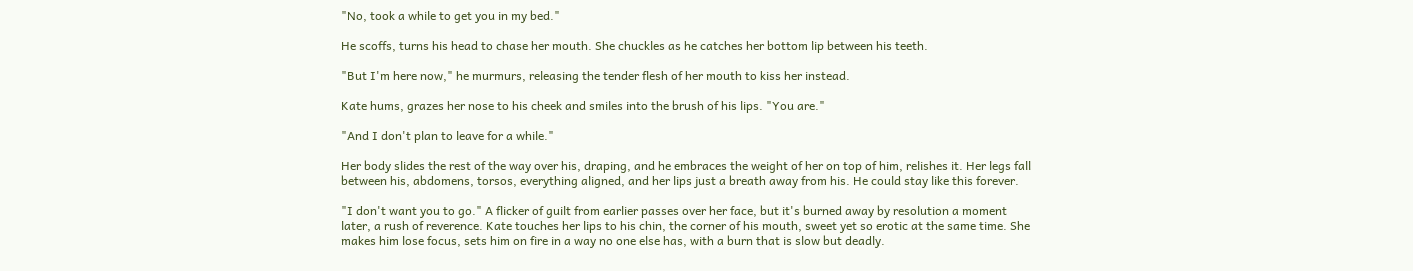"No, took a while to get you in my bed."

He scoffs, turns his head to chase her mouth. She chuckles as he catches her bottom lip between his teeth.

"But I'm here now," he murmurs, releasing the tender flesh of her mouth to kiss her instead.

Kate hums, grazes her nose to his cheek and smiles into the brush of his lips. "You are."

"And I don't plan to leave for a while."

Her body slides the rest of the way over his, draping, and he embraces the weight of her on top of him, relishes it. Her legs fall between his, abdomens, torsos, everything aligned, and her lips just a breath away from his. He could stay like this forever.

"I don't want you to go." A flicker of guilt from earlier passes over her face, but it's burned away by resolution a moment later, a rush of reverence. Kate touches her lips to his chin, the corner of his mouth, sweet yet so erotic at the same time. She makes him lose focus, sets him on fire in a way no one else has, with a burn that is slow but deadly.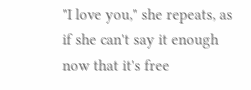"I love you," she repeats, as if she can't say it enough now that it's free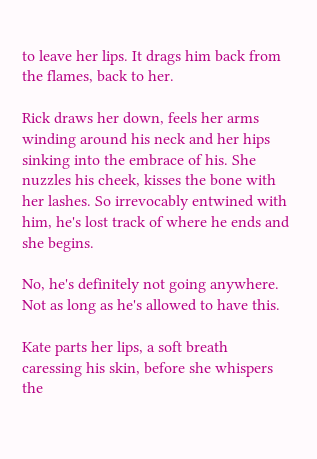to leave her lips. It drags him back from the flames, back to her.

Rick draws her down, feels her arms winding around his neck and her hips sinking into the embrace of his. She nuzzles his cheek, kisses the bone with her lashes. So irrevocably entwined with him, he's lost track of where he ends and she begins.

No, he's definitely not going anywhere. Not as long as he's allowed to have this.

Kate parts her lips, a soft breath caressing his skin, before she whispers the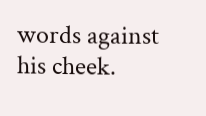words against his cheek.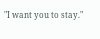"I want you to stay."